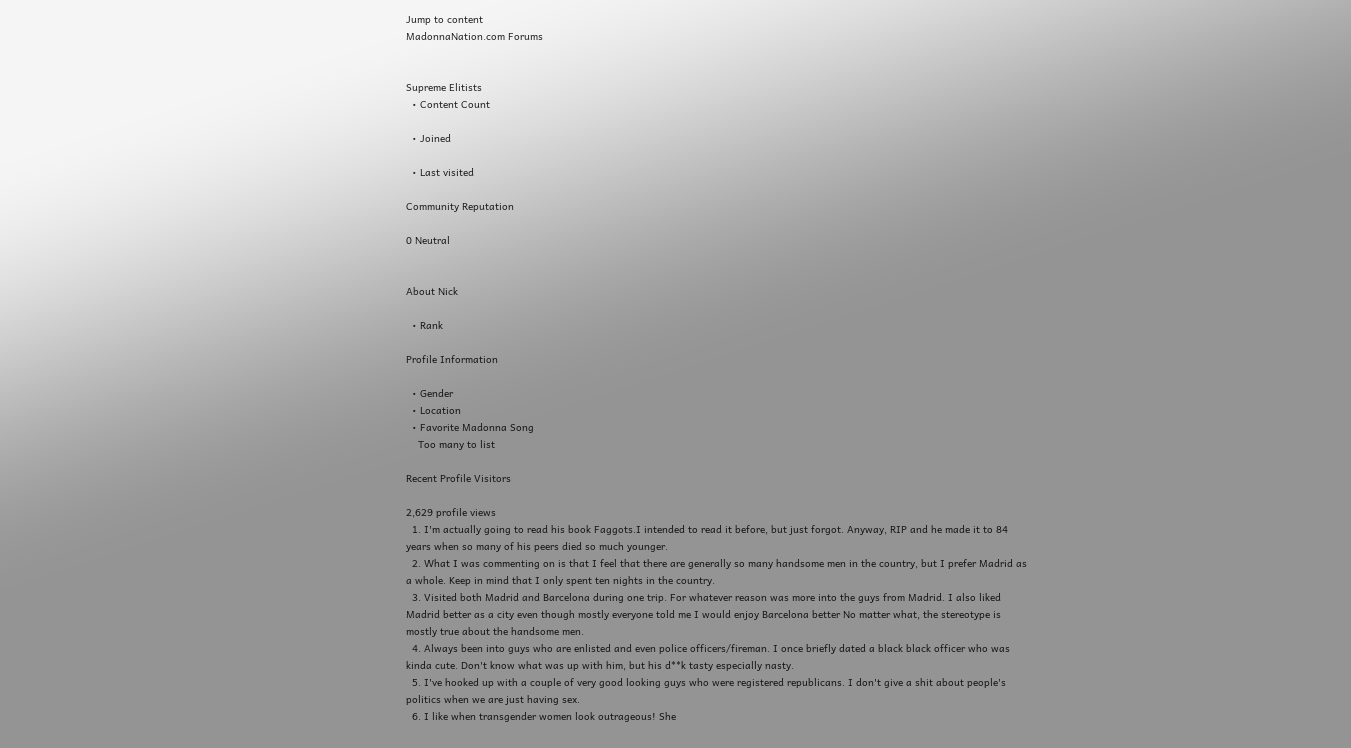Jump to content
MadonnaNation.com Forums


Supreme Elitists
  • Content Count

  • Joined

  • Last visited

Community Reputation

0 Neutral


About Nick

  • Rank

Profile Information

  • Gender
  • Location
  • Favorite Madonna Song
    Too many to list

Recent Profile Visitors

2,629 profile views
  1. I'm actually going to read his book Faggots.I intended to read it before, but just forgot. Anyway, RIP and he made it to 84 years when so many of his peers died so much younger.
  2. What I was commenting on is that I feel that there are generally so many handsome men in the country, but I prefer Madrid as a whole. Keep in mind that I only spent ten nights in the country.
  3. Visited both Madrid and Barcelona during one trip. For whatever reason was more into the guys from Madrid. I also liked Madrid better as a city even though mostly everyone told me I would enjoy Barcelona better No matter what, the stereotype is mostly true about the handsome men.
  4. Always been into guys who are enlisted and even police officers/fireman. I once briefly dated a black black officer who was kinda cute. Don't know what was up with him, but his d**k tasty especially nasty.
  5. I've hooked up with a couple of very good looking guys who were registered republicans. I don't give a shit about people's politics when we are just having sex.
  6. I like when transgender women look outrageous! She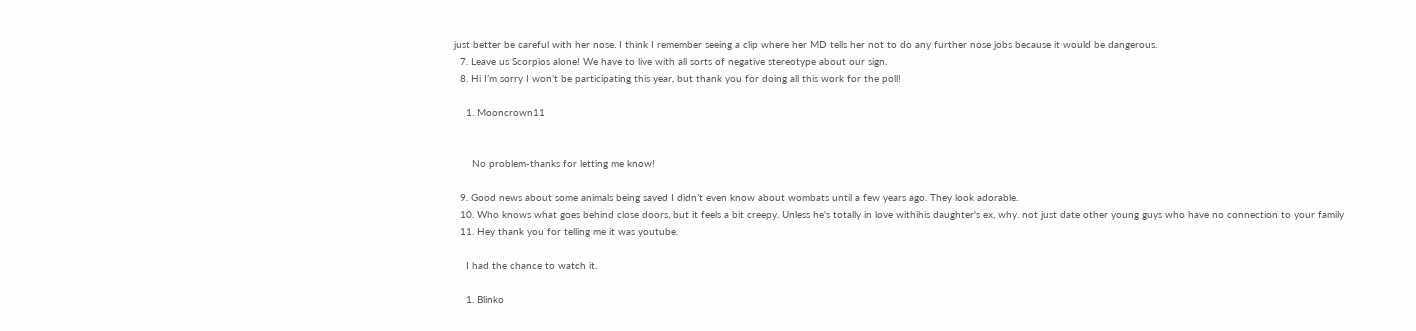just better be careful with her nose. I think I remember seeing a clip where her MD tells her not to do any further nose jobs because it would be dangerous.
  7. Leave us Scorpios alone! We have to live with all sorts of negative stereotype about our sign.
  8. Hi I’m sorry I won’t be participating this year, but thank you for doing all this work for the poll!

    1. Mooncrown11


      No problem-thanks for letting me know!

  9. Good news about some animals being saved I didn’t even know about wombats until a few years ago. They look adorable.
  10. Who knows what goes behind close doors, but it feels a bit creepy. Unless he's totally in love withihis daughter's ex, why. not just date other young guys who have no connection to your family
  11. Hey thank you for telling me it was youtube.

    I had the chance to watch it.

    1. Blinko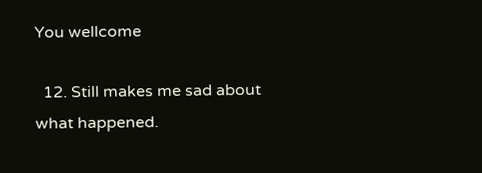You wellcome

  12. Still makes me sad about what happened.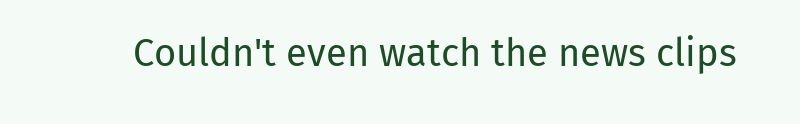Couldn't even watch the news clips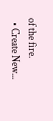of the fire.
  • Create New...